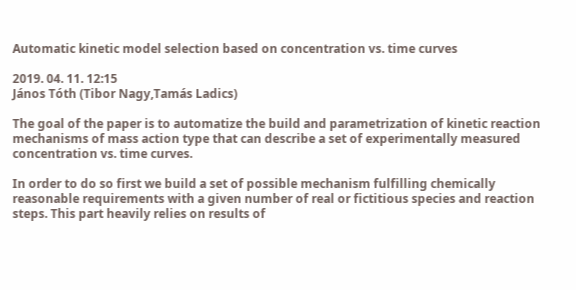Automatic kinetic model selection based on concentration vs. time curves

2019. 04. 11. 12:15
János Tóth (Tibor Nagy,Tamás Ladics)

The goal of the paper is to automatize the build and parametrization of kinetic reaction mechanisms of mass action type that can describe a set of experimentally measured concentration vs. time curves.

In order to do so first we build a set of possible mechanism fulfilling chemically reasonable requirements with a given number of real or fictitious species and reaction steps. This part heavily relies on results of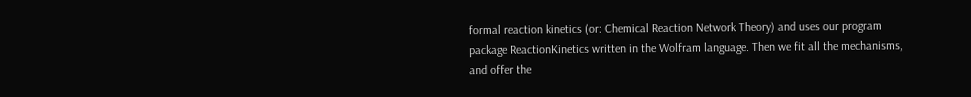formal reaction kinetics (or: Chemical Reaction Network Theory) and uses our program package ReactionKinetics written in the Wolfram language. Then we fit all the mechanisms, and offer the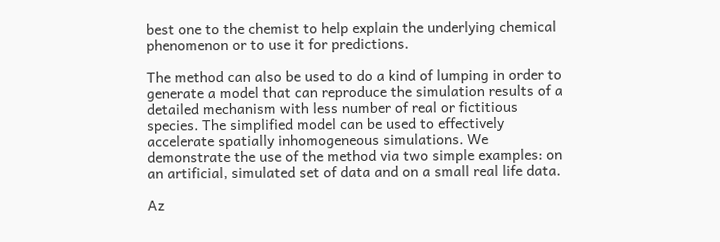best one to the chemist to help explain the underlying chemical phenomenon or to use it for predictions.

The method can also be used to do a kind of lumping in order to generate a model that can reproduce the simulation results of a detailed mechanism with less number of real or fictitious species. The simplified model can be used to effectively accelerate spatially inhomogeneous simulations. We demonstrate the use of the method via two simple examples: on an artificial, simulated set of data and on a small real life data.

Az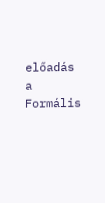előadás a Formális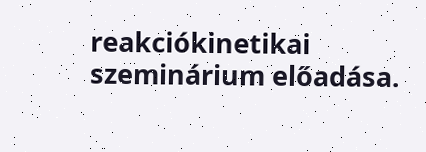reakciókinetikai szeminárium előadása.